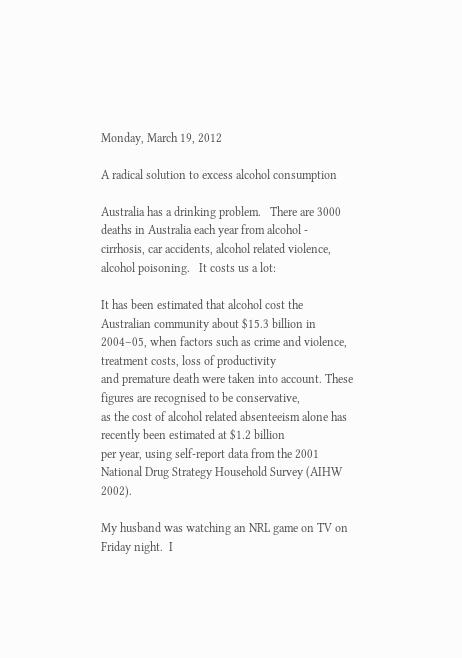Monday, March 19, 2012

A radical solution to excess alcohol consumption

Australia has a drinking problem.   There are 3000 deaths in Australia each year from alcohol - cirrhosis, car accidents, alcohol related violence, alcohol poisoning.   It costs us a lot:

It has been estimated that alcohol cost the Australian community about $15.3 billion in 2004–05, when factors such as crime and violence, treatment costs, loss of productivity
and premature death were taken into account. These figures are recognised to be conservative,
as the cost of alcohol related absenteeism alone has recently been estimated at $1.2 billion
per year, using self-report data from the 2001 National Drug Strategy Household Survey (AIHW 2002).

My husband was watching an NRL game on TV on Friday night.  I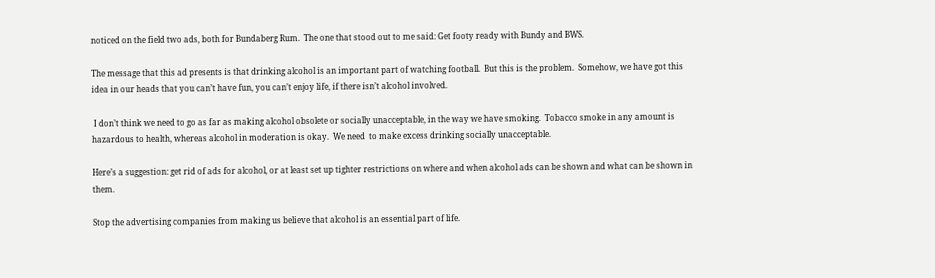noticed on the field two ads, both for Bundaberg Rum.  The one that stood out to me said: Get footy ready with Bundy and BWS.

The message that this ad presents is that drinking alcohol is an important part of watching football.  But this is the problem.  Somehow, we have got this idea in our heads that you can’t have fun, you can’t enjoy life, if there isn’t alcohol involved.

 I don’t think we need to go as far as making alcohol obsolete or socially unacceptable, in the way we have smoking.  Tobacco smoke in any amount is hazardous to health, whereas alcohol in moderation is okay.  We need  to make excess drinking socially unacceptable.

Here’s a suggestion: get rid of ads for alcohol, or at least set up tighter restrictions on where and when alcohol ads can be shown and what can be shown in them.

Stop the advertising companies from making us believe that alcohol is an essential part of life.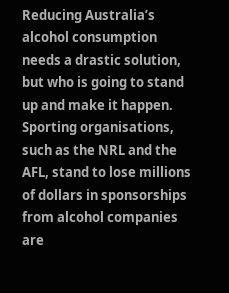Reducing Australia’s alcohol consumption needs a drastic solution, but who is going to stand up and make it happen.   Sporting organisations, such as the NRL and the AFL, stand to lose millions of dollars in sponsorships from alcohol companies are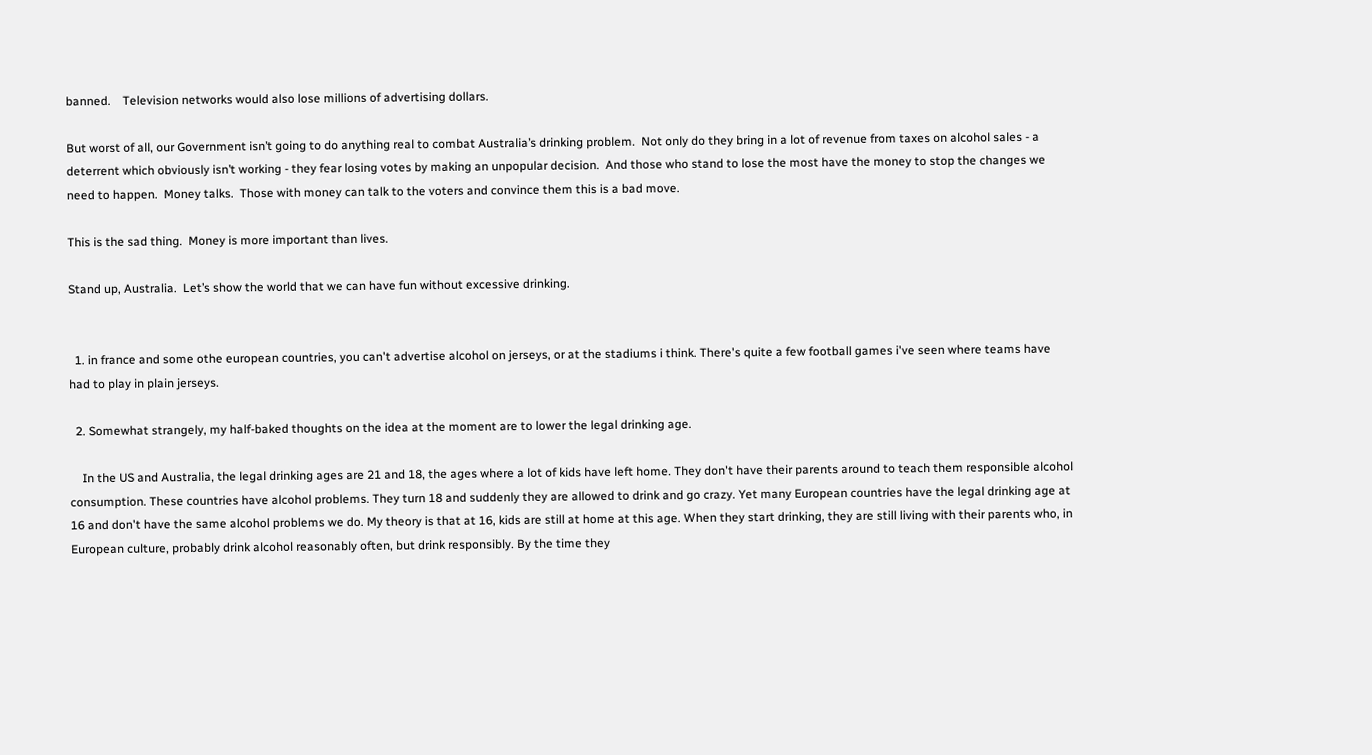banned.    Television networks would also lose millions of advertising dollars.

But worst of all, our Government isn’t going to do anything real to combat Australia’s drinking problem.  Not only do they bring in a lot of revenue from taxes on alcohol sales - a deterrent which obviously isn’t working - they fear losing votes by making an unpopular decision.  And those who stand to lose the most have the money to stop the changes we need to happen.  Money talks.  Those with money can talk to the voters and convince them this is a bad move.

This is the sad thing.  Money is more important than lives.

Stand up, Australia.  Let’s show the world that we can have fun without excessive drinking.


  1. in france and some othe european countries, you can't advertise alcohol on jerseys, or at the stadiums i think. There's quite a few football games i've seen where teams have had to play in plain jerseys.

  2. Somewhat strangely, my half-baked thoughts on the idea at the moment are to lower the legal drinking age.

    In the US and Australia, the legal drinking ages are 21 and 18, the ages where a lot of kids have left home. They don't have their parents around to teach them responsible alcohol consumption. These countries have alcohol problems. They turn 18 and suddenly they are allowed to drink and go crazy. Yet many European countries have the legal drinking age at 16 and don't have the same alcohol problems we do. My theory is that at 16, kids are still at home at this age. When they start drinking, they are still living with their parents who, in European culture, probably drink alcohol reasonably often, but drink responsibly. By the time they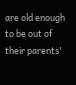are old enough to be out of their parents'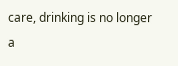care, drinking is no longer a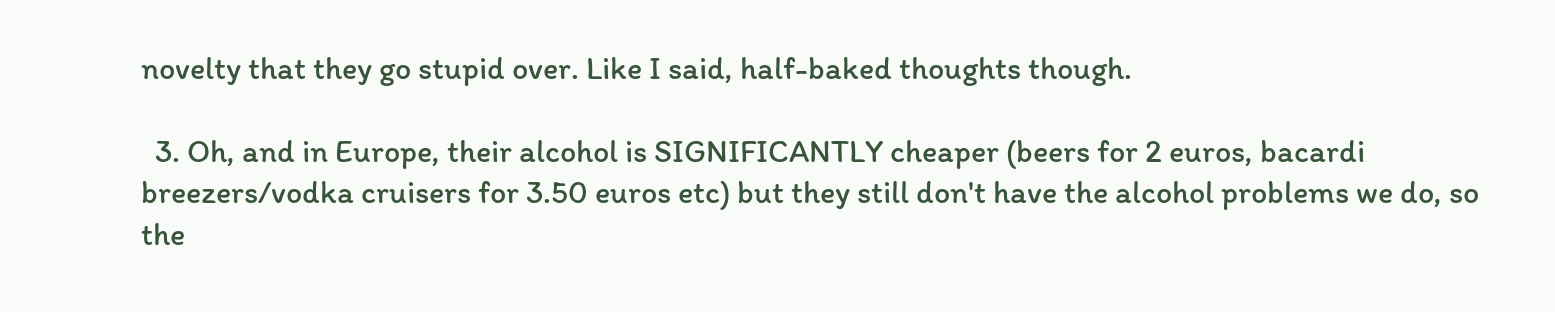novelty that they go stupid over. Like I said, half-baked thoughts though.

  3. Oh, and in Europe, their alcohol is SIGNIFICANTLY cheaper (beers for 2 euros, bacardi breezers/vodka cruisers for 3.50 euros etc) but they still don't have the alcohol problems we do, so the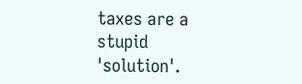taxes are a stupid 'solution'.